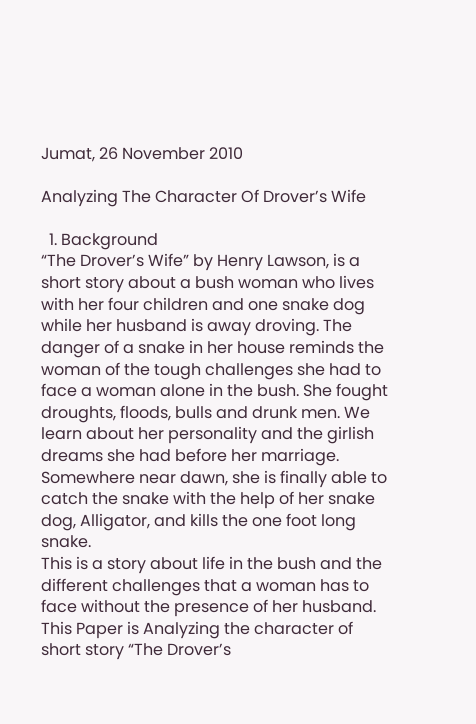Jumat, 26 November 2010

Analyzing The Character Of Drover’s Wife

  1. Background
“The Drover’s Wife” by Henry Lawson, is a short story about a bush woman who lives with her four children and one snake dog while her husband is away droving. The danger of a snake in her house reminds the woman of the tough challenges she had to face a woman alone in the bush. She fought droughts, floods, bulls and drunk men. We learn about her personality and the girlish dreams she had before her marriage.
Somewhere near dawn, she is finally able to catch the snake with the help of her snake dog, Alligator, and kills the one foot long snake.
This is a story about life in the bush and the different challenges that a woman has to face without the presence of her husband.
This Paper is Analyzing the character of short story “The Drover’s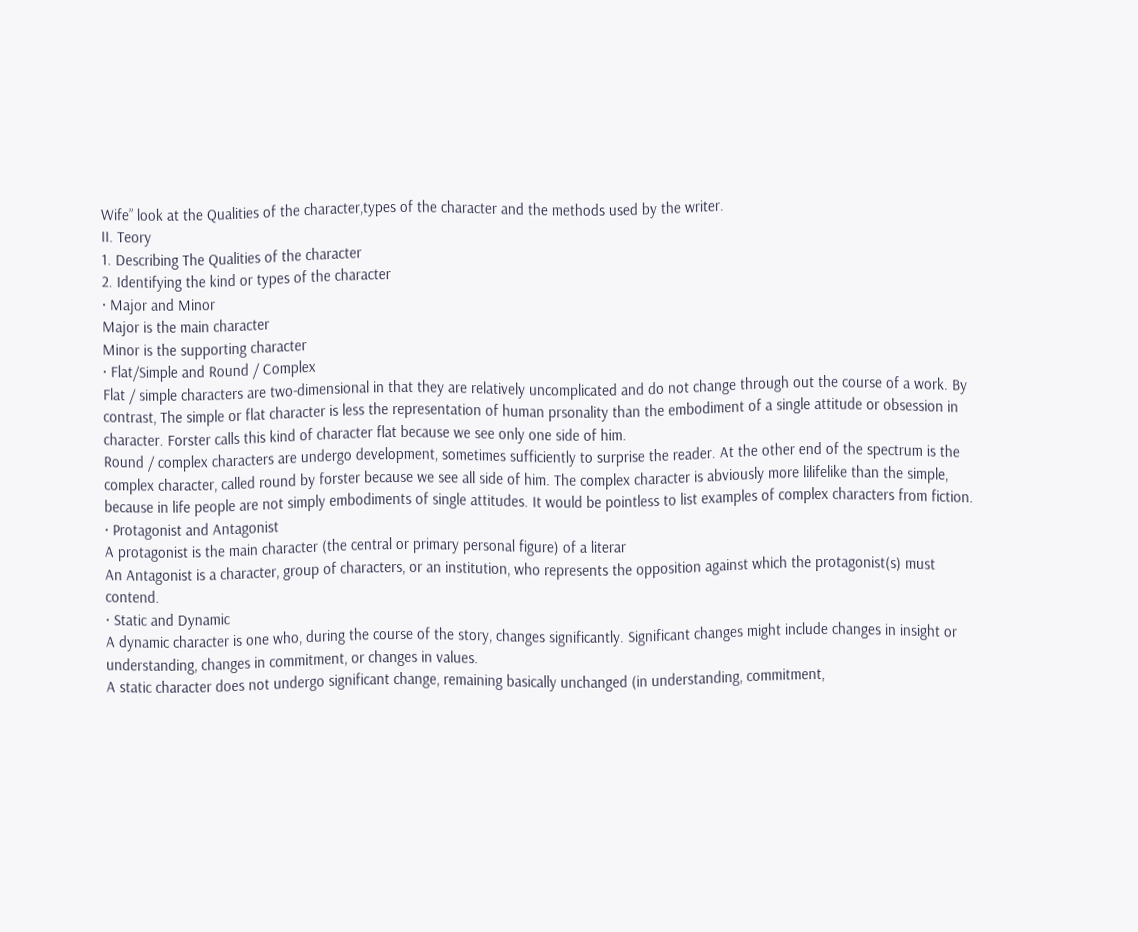Wife” look at the Qualities of the character,types of the character and the methods used by the writer.
II. Teory
1. Describing The Qualities of the character
2. Identifying the kind or types of the character
· Major and Minor
Major is the main character
Minor is the supporting character
· Flat/Simple and Round / Complex
Flat / simple characters are two-dimensional in that they are relatively uncomplicated and do not change through out the course of a work. By contrast, The simple or flat character is less the representation of human prsonality than the embodiment of a single attitude or obsession in character. Forster calls this kind of character flat because we see only one side of him.
Round / complex characters are undergo development, sometimes sufficiently to surprise the reader. At the other end of the spectrum is the complex character, called round by forster because we see all side of him. The complex character is abviously more lilifelike than the simple, because in life people are not simply embodiments of single attitudes. It would be pointless to list examples of complex characters from fiction.
· Protagonist and Antagonist
A protagonist is the main character (the central or primary personal figure) of a literar
An Antagonist is a character, group of characters, or an institution, who represents the opposition against which the protagonist(s) must contend.
· Static and Dynamic
A dynamic character is one who, during the course of the story, changes significantly. Significant changes might include changes in insight or understanding, changes in commitment, or changes in values.
A static character does not undergo significant change, remaining basically unchanged (in understanding, commitment,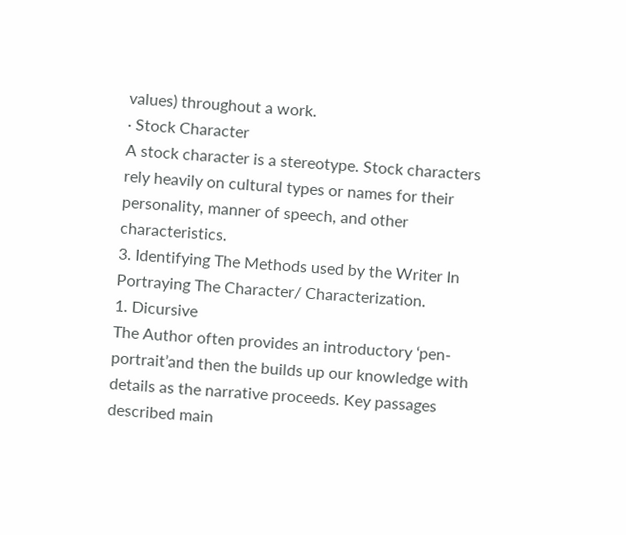values) throughout a work.
· Stock Character
A stock character is a stereotype. Stock characters rely heavily on cultural types or names for their personality, manner of speech, and other characteristics.
3. Identifying The Methods used by the Writer In Portraying The Character/ Characterization.
1. Dicursive
The Author often provides an introductory ‘pen-portrait’and then the builds up our knowledge with details as the narrative proceeds. Key passages described main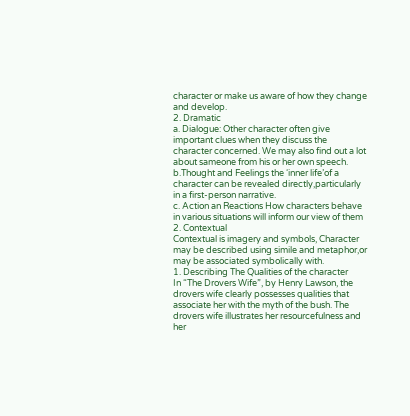character or make us aware of how they change and develop.
2. Dramatic
a. Dialogue: Other character often give important clues when they discuss the character concerned. We may also find out a lot about sameone from his or her own speech.
b.Thought and Feelings the ‘inner life’of a character can be revealed directly,particularly in a first-person narrative.
c. Action an Reactions How characters behave in various situations will inform our view of them
2. Contextual
Contextual is imagery and symbols, Character may be described using simile and metaphor,or may be associated symbolically with.
1. Describing The Qualities of the character
In “The Drovers Wife”, by Henry Lawson, the drovers wife clearly possesses qualities that associate her with the myth of the bush. The drovers wife illustrates her resourcefulness and her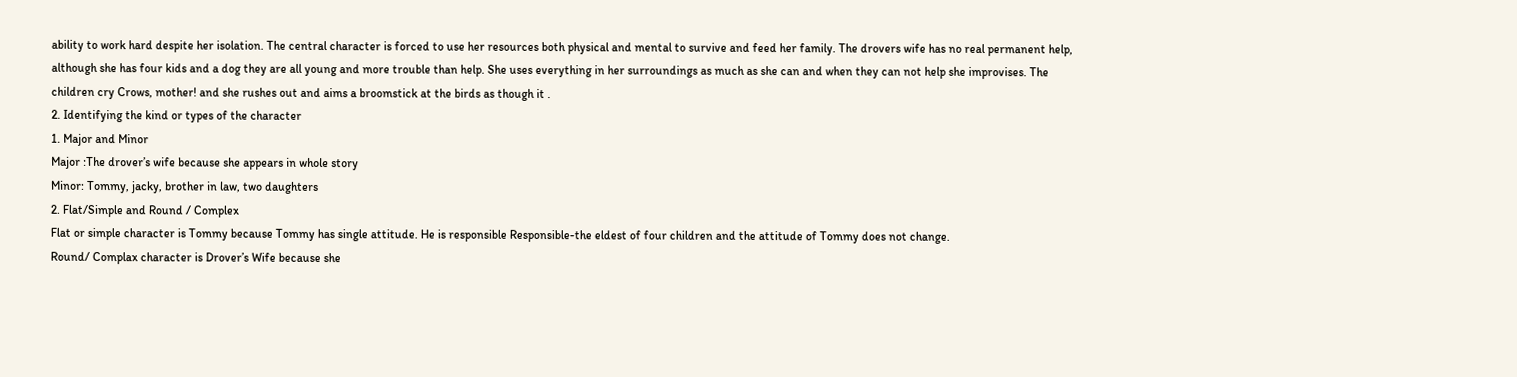ability to work hard despite her isolation. The central character is forced to use her resources both physical and mental to survive and feed her family. The drovers wife has no real permanent help, although she has four kids and a dog they are all young and more trouble than help. She uses everything in her surroundings as much as she can and when they can not help she improvises. The children cry Crows, mother! and she rushes out and aims a broomstick at the birds as though it .
2. Identifying the kind or types of the character
1. Major and Minor
Major :The drover’s wife because she appears in whole story
Minor: Tommy, jacky, brother in law, two daughters
2. Flat/Simple and Round / Complex
Flat or simple character is Tommy because Tommy has single attitude. He is responsible Responsible-the eldest of four children and the attitude of Tommy does not change.
Round/ Complax character is Drover’s Wife because she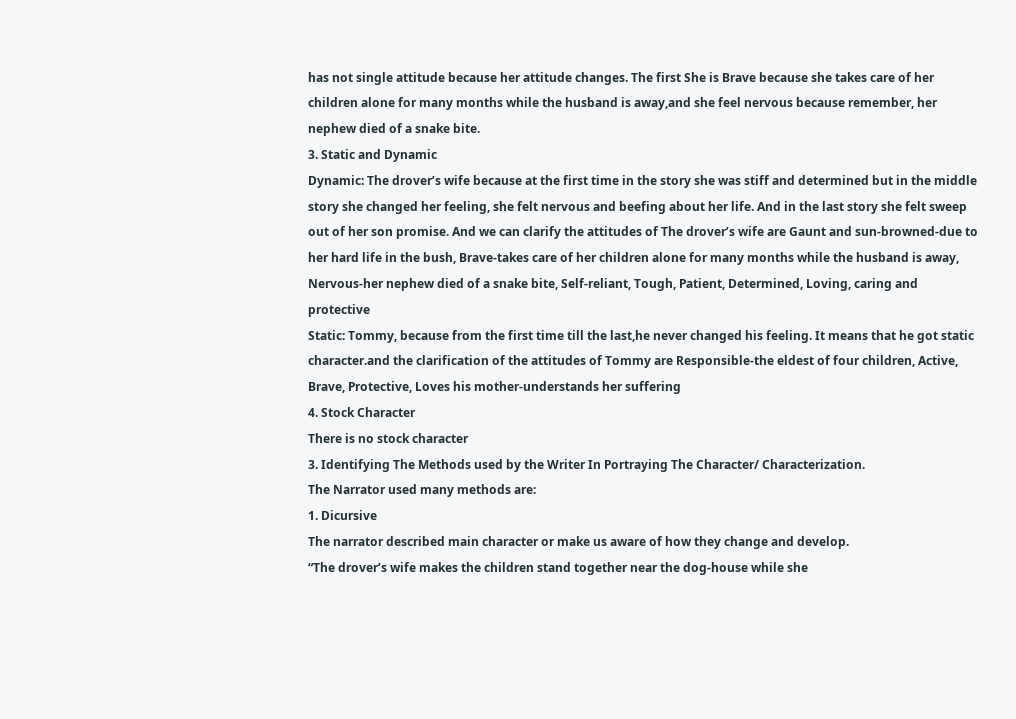has not single attitude because her attitude changes. The first She is Brave because she takes care of her children alone for many months while the husband is away,and she feel nervous because remember, her nephew died of a snake bite.
3. Static and Dynamic
Dynamic: The drover’s wife because at the first time in the story she was stiff and determined but in the middle story she changed her feeling, she felt nervous and beefing about her life. And in the last story she felt sweep out of her son promise. And we can clarify the attitudes of The drover’s wife are Gaunt and sun-browned-due to her hard life in the bush, Brave-takes care of her children alone for many months while the husband is away, Nervous-her nephew died of a snake bite, Self-reliant, Tough, Patient, Determined, Loving, caring and protective
Static: Tommy, because from the first time till the last,he never changed his feeling. It means that he got static character.and the clarification of the attitudes of Tommy are Responsible-the eldest of four children, Active, Brave, Protective, Loves his mother-understands her suffering
4. Stock Character
There is no stock character
3. Identifying The Methods used by the Writer In Portraying The Character/ Characterization.
The Narrator used many methods are:
1. Dicursive
The narrator described main character or make us aware of how they change and develop.
“The drover’s wife makes the children stand together near the dog-house while she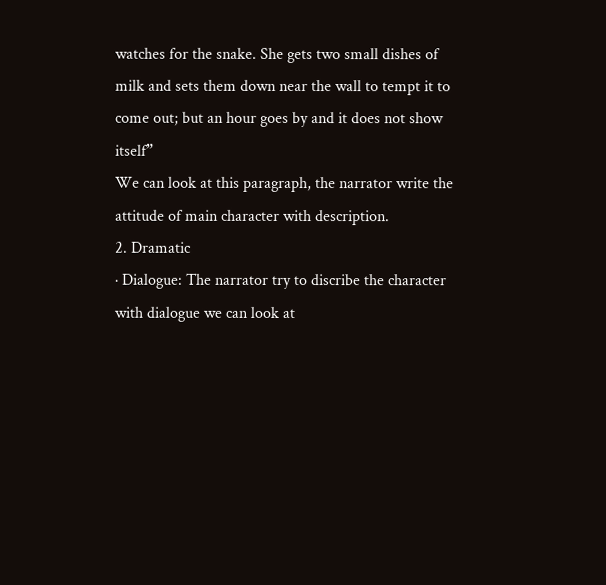watches for the snake. She gets two small dishes of milk and sets them down near the wall to tempt it to come out; but an hour goes by and it does not show itself”
We can look at this paragraph, the narrator write the attitude of main character with description.
2. Dramatic
· Dialogue: The narrator try to discribe the character with dialogue we can look at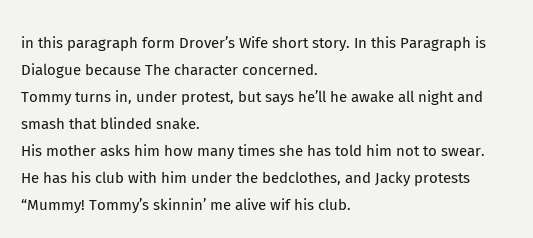in this paragraph form Drover’s Wife short story. In this Paragraph is Dialogue because The character concerned.
Tommy turns in, under protest, but says he’ll he awake all night and smash that blinded snake.
His mother asks him how many times she has told him not to swear.
He has his club with him under the bedclothes, and Jacky protests
“Mummy! Tommy’s skinnin’ me alive wif his club.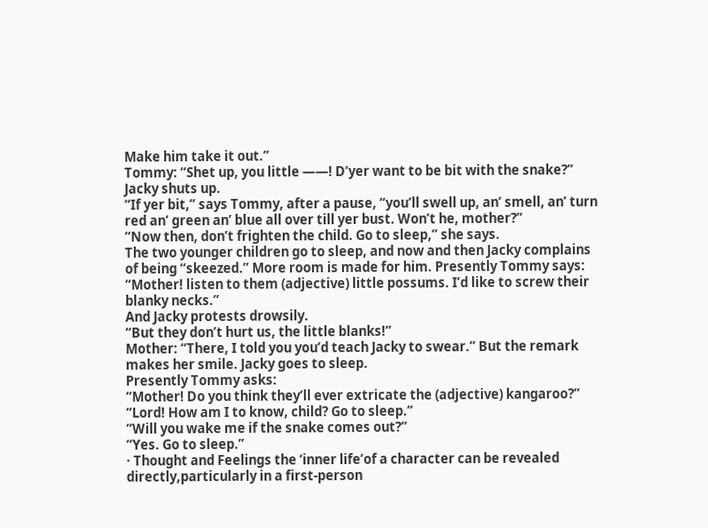Make him take it out.”
Tommy: “Shet up, you little ——! D’yer want to be bit with the snake?”
Jacky shuts up.
“If yer bit,” says Tommy, after a pause, “you’ll swell up, an’ smell, an’ turn red an’ green an’ blue all over till yer bust. Won’t he, mother?”
“Now then, don’t frighten the child. Go to sleep,” she says.
The two younger children go to sleep, and now and then Jacky complains of being “skeezed.” More room is made for him. Presently Tommy says: “Mother! listen to them (adjective) little possums. I’d like to screw their blanky necks.”
And Jacky protests drowsily.
“But they don’t hurt us, the little blanks!”
Mother: “There, I told you you’d teach Jacky to swear.” But the remark makes her smile. Jacky goes to sleep.
Presently Tommy asks:
“Mother! Do you think they’ll ever extricate the (adjective) kangaroo?”
“Lord! How am I to know, child? Go to sleep.”
“Will you wake me if the snake comes out?”
“Yes. Go to sleep.”
· Thought and Feelings the ‘inner life’of a character can be revealed directly,particularly in a first-person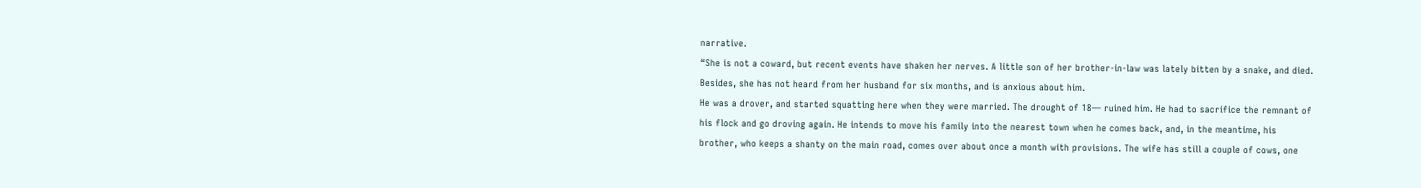narrative.
“She is not a coward, but recent events have shaken her nerves. A little son of her brother-in-law was lately bitten by a snake, and died. Besides, she has not heard from her husband for six months, and is anxious about him.
He was a drover, and started squatting here when they were married. The drought of 18— ruined him. He had to sacrifice the remnant of his flock and go droving again. He intends to move his family into the nearest town when he comes back, and, in the meantime, his brother, who keeps a shanty on the main road, comes over about once a month with provisions. The wife has still a couple of cows, one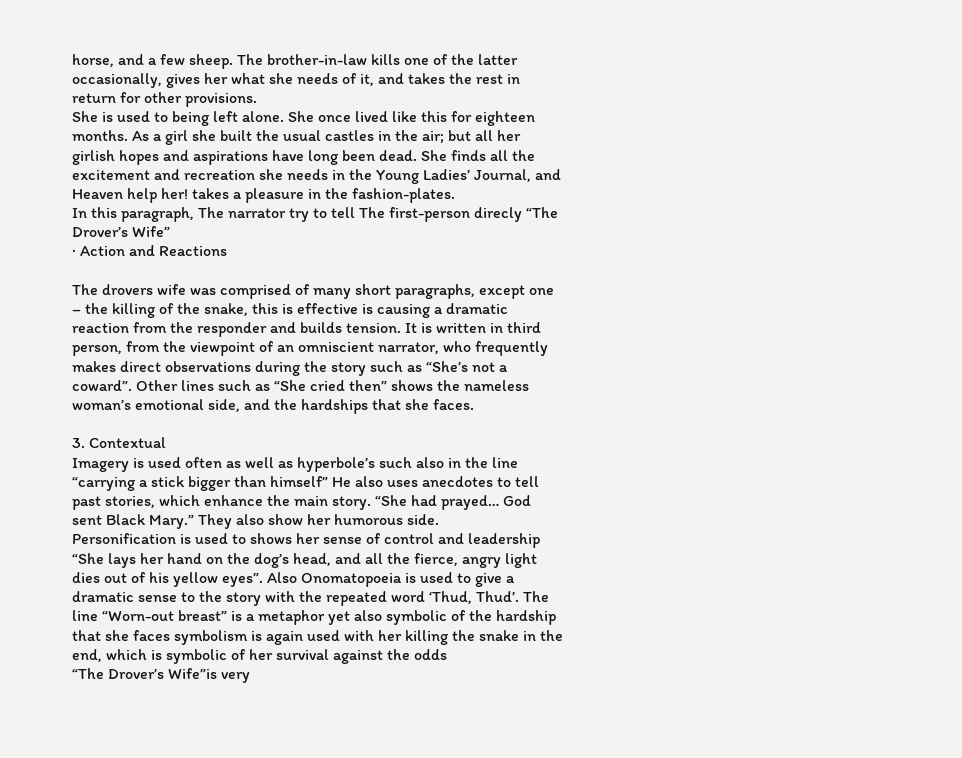horse, and a few sheep. The brother-in-law kills one of the latter occasionally, gives her what she needs of it, and takes the rest in return for other provisions.
She is used to being left alone. She once lived like this for eighteen months. As a girl she built the usual castles in the air; but all her girlish hopes and aspirations have long been dead. She finds all the excitement and recreation she needs in the Young Ladies’ Journal, and Heaven help her! takes a pleasure in the fashion-plates.
In this paragraph, The narrator try to tell The first-person direcly “The Drover’s Wife”
· Action and Reactions

The drovers wife was comprised of many short paragraphs, except one – the killing of the snake, this is effective is causing a dramatic reaction from the responder and builds tension. It is written in third person, from the viewpoint of an omniscient narrator, who frequently makes direct observations during the story such as “She’s not a coward”. Other lines such as “She cried then” shows the nameless woman’s emotional side, and the hardships that she faces.

3. Contextual
Imagery is used often as well as hyperbole’s such also in the line “carrying a stick bigger than himself” He also uses anecdotes to tell past stories, which enhance the main story. “She had prayed… God sent Black Mary.” They also show her humorous side.
Personification is used to shows her sense of control and leadership “She lays her hand on the dog’s head, and all the fierce, angry light dies out of his yellow eyes”. Also Onomatopoeia is used to give a dramatic sense to the story with the repeated word ‘Thud, Thud’. The line “Worn-out breast” is a metaphor yet also symbolic of the hardship that she faces symbolism is again used with her killing the snake in the end, which is symbolic of her survival against the odds
“The Drover’s Wife”is very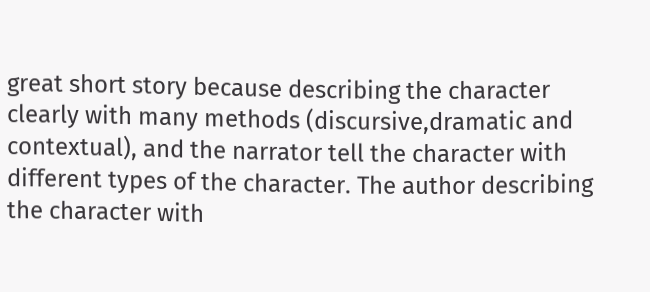great short story because describing the character clearly with many methods (discursive,dramatic and contextual), and the narrator tell the character with different types of the character. The author describing the character with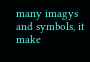many imagys and symbols, it make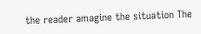the reader amagine the situation The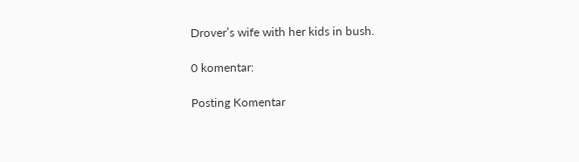Drover’s wife with her kids in bush.

0 komentar:

Posting Komentar